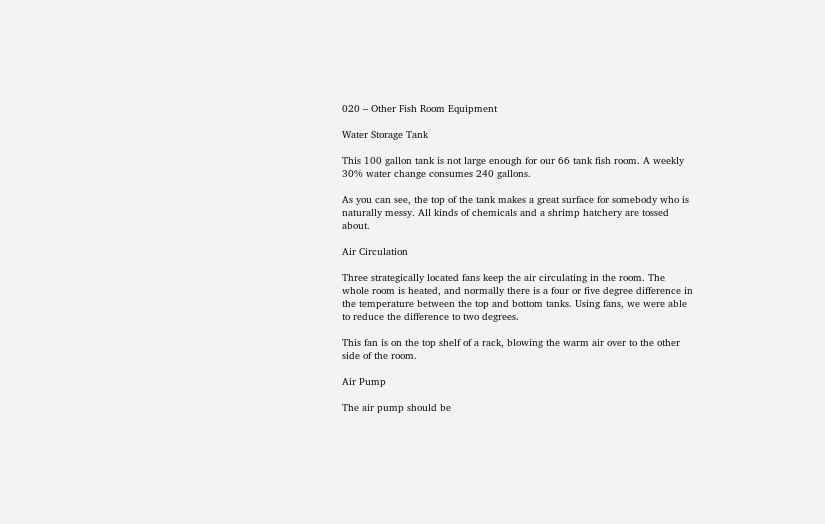020 – Other Fish Room Equipment

Water Storage Tank

This 100 gallon tank is not large enough for our 66 tank fish room. A weekly 30% water change consumes 240 gallons.

As you can see, the top of the tank makes a great surface for somebody who is naturally messy. All kinds of chemicals and a shrimp hatchery are tossed about.

Air Circulation

Three strategically located fans keep the air circulating in the room. The whole room is heated, and normally there is a four or five degree difference in the temperature between the top and bottom tanks. Using fans, we were able to reduce the difference to two degrees.

This fan is on the top shelf of a rack, blowing the warm air over to the other side of the room.

Air Pump

The air pump should be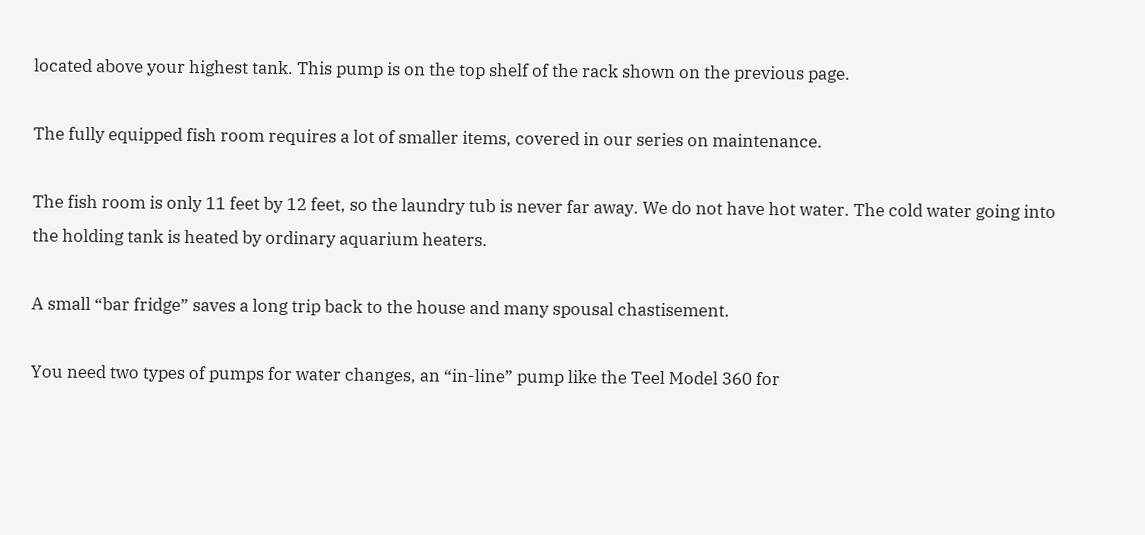located above your highest tank. This pump is on the top shelf of the rack shown on the previous page.

The fully equipped fish room requires a lot of smaller items, covered in our series on maintenance.

The fish room is only 11 feet by 12 feet, so the laundry tub is never far away. We do not have hot water. The cold water going into the holding tank is heated by ordinary aquarium heaters.

A small “bar fridge” saves a long trip back to the house and many spousal chastisement.

You need two types of pumps for water changes, an “in-line” pump like the Teel Model 360 for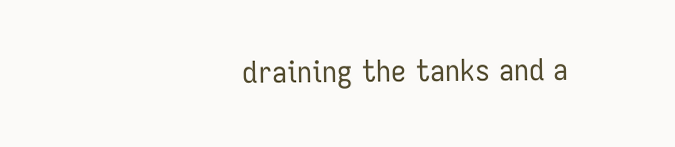draining the tanks and a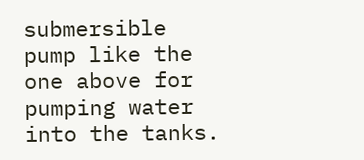submersible pump like the one above for pumping water into the tanks.